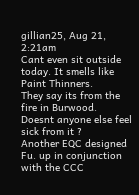gillian25, Aug 21, 2:21am
Cant even sit outside today. It smells like Paint Thinners.
They say its from the fire in Burwood.
Doesnt anyone else feel sick from it ?
Another EQC designed Fu. up in conjunction with the CCC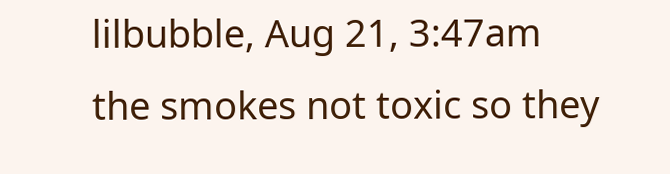lilbubble, Aug 21, 3:47am
the smokes not toxic so they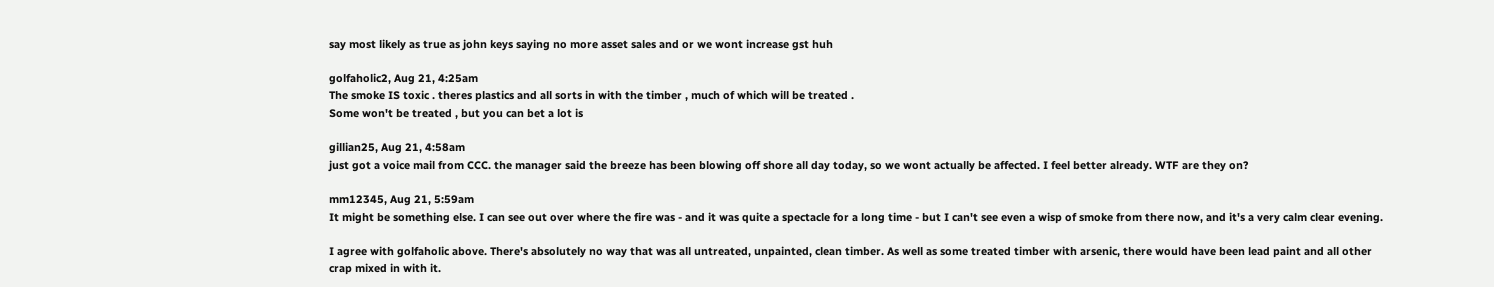say most likely as true as john keys saying no more asset sales and or we wont increase gst huh

golfaholic2, Aug 21, 4:25am
The smoke IS toxic . theres plastics and all sorts in with the timber , much of which will be treated .
Some won't be treated , but you can bet a lot is

gillian25, Aug 21, 4:58am
just got a voice mail from CCC. the manager said the breeze has been blowing off shore all day today, so we wont actually be affected. I feel better already. WTF are they on?

mm12345, Aug 21, 5:59am
It might be something else. I can see out over where the fire was - and it was quite a spectacle for a long time - but I can't see even a wisp of smoke from there now, and it's a very calm clear evening.

I agree with golfaholic above. There's absolutely no way that was all untreated, unpainted, clean timber. As well as some treated timber with arsenic, there would have been lead paint and all other crap mixed in with it.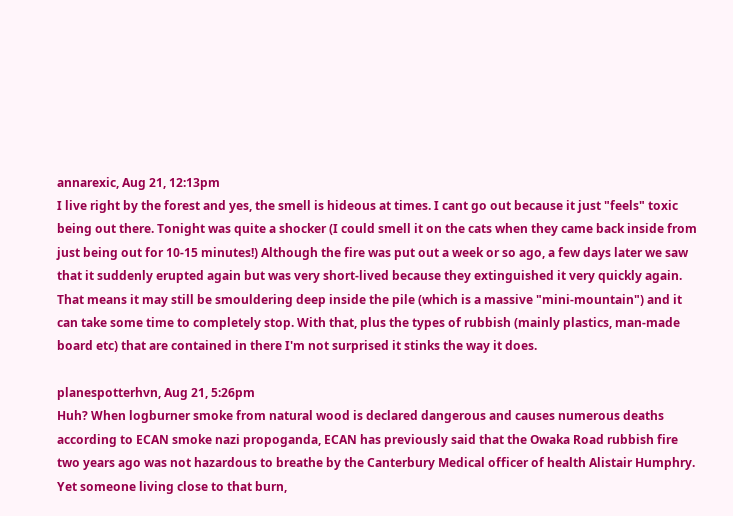annarexic, Aug 21, 12:13pm
I live right by the forest and yes, the smell is hideous at times. I cant go out because it just "feels" toxic being out there. Tonight was quite a shocker (I could smell it on the cats when they came back inside from just being out for 10-15 minutes!) Although the fire was put out a week or so ago, a few days later we saw that it suddenly erupted again but was very short-lived because they extinguished it very quickly again. That means it may still be smouldering deep inside the pile (which is a massive "mini-mountain") and it can take some time to completely stop. With that, plus the types of rubbish (mainly plastics, man-made board etc) that are contained in there I'm not surprised it stinks the way it does.

planespotterhvn, Aug 21, 5:26pm
Huh? When logburner smoke from natural wood is declared dangerous and causes numerous deaths according to ECAN smoke nazi propoganda, ECAN has previously said that the Owaka Road rubbish fire two years ago was not hazardous to breathe by the Canterbury Medical officer of health Alistair Humphry. Yet someone living close to that burn,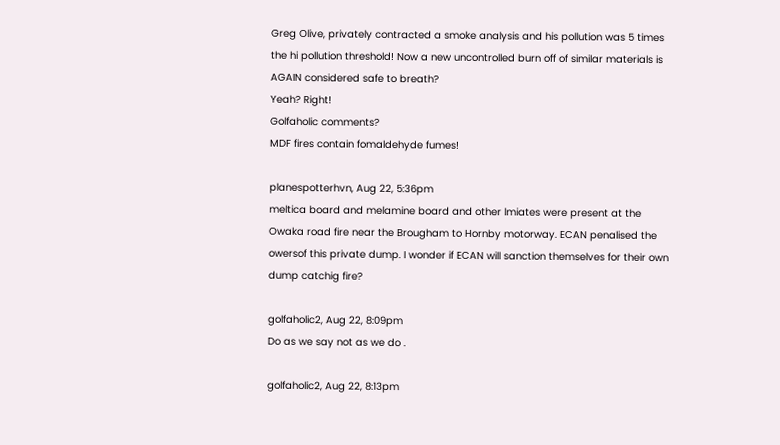Greg Olive, privately contracted a smoke analysis and his pollution was 5 times the hi pollution threshold! Now a new uncontrolled burn off of similar materials is AGAIN considered safe to breath?
Yeah? Right!
Golfaholic comments?
MDF fires contain fomaldehyde fumes!

planespotterhvn, Aug 22, 5:36pm
meltica board and melamine board and other lmiates were present at the Owaka road fire near the Brougham to Hornby motorway. ECAN penalised the owersof this private dump. I wonder if ECAN will sanction themselves for their own dump catchig fire?

golfaholic2, Aug 22, 8:09pm
Do as we say not as we do .

golfaholic2, Aug 22, 8:13pm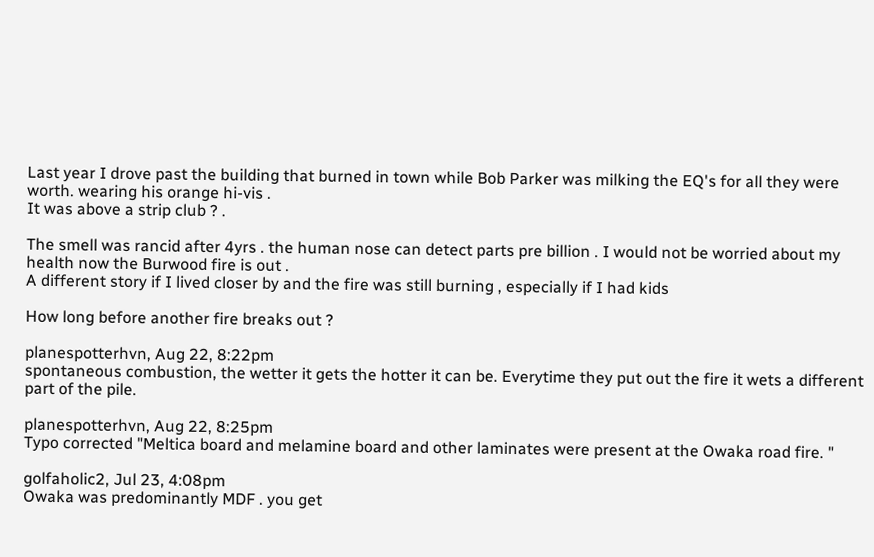Last year I drove past the building that burned in town while Bob Parker was milking the EQ's for all they were worth. wearing his orange hi-vis .
It was above a strip club ? .

The smell was rancid after 4yrs . the human nose can detect parts pre billion . I would not be worried about my health now the Burwood fire is out .
A different story if I lived closer by and the fire was still burning , especially if I had kids

How long before another fire breaks out ?

planespotterhvn, Aug 22, 8:22pm
spontaneous combustion, the wetter it gets the hotter it can be. Everytime they put out the fire it wets a different part of the pile.

planespotterhvn, Aug 22, 8:25pm
Typo corrected "Meltica board and melamine board and other laminates were present at the Owaka road fire. "

golfaholic2, Jul 23, 4:08pm
Owaka was predominantly MDF . you get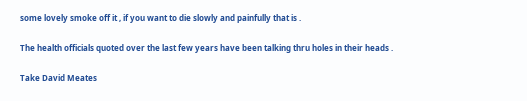some lovely smoke off it , if you want to die slowly and painfully that is .

The health officials quoted over the last few years have been talking thru holes in their heads .

Take David Meates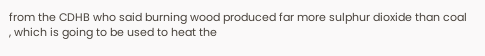from the CDHB who said burning wood produced far more sulphur dioxide than coal , which is going to be used to heat the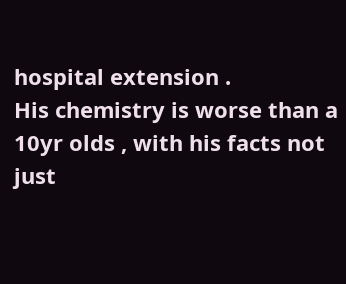hospital extension .
His chemistry is worse than a 10yr olds , with his facts not just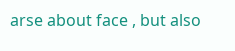arse about face , but also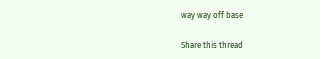way way off base

Share this thread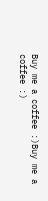Buy me a coffee :)Buy me a coffee :)